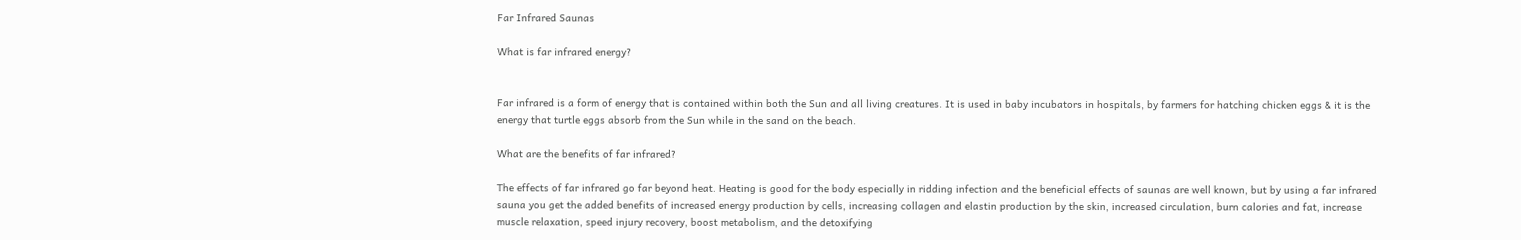Far Infrared Saunas

What is far infrared energy?


Far infrared is a form of energy that is contained within both the Sun and all living creatures. It is used in baby incubators in hospitals, by farmers for hatching chicken eggs & it is the energy that turtle eggs absorb from the Sun while in the sand on the beach.

What are the benefits of far infrared?

The effects of far infrared go far beyond heat. Heating is good for the body especially in ridding infection and the beneficial effects of saunas are well known, but by using a far infrared sauna you get the added benefits of increased energy production by cells, increasing collagen and elastin production by the skin, increased circulation, burn calories and fat, increase muscle relaxation, speed injury recovery, boost metabolism, and the detoxifying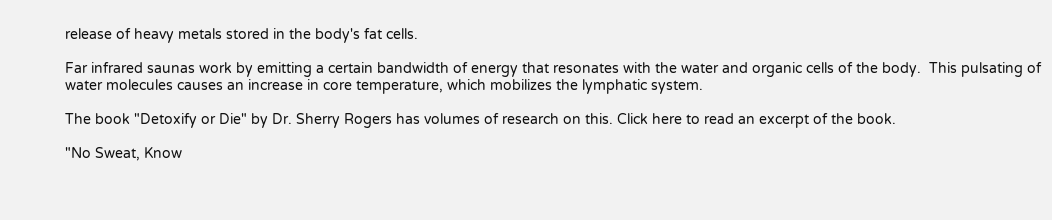release of heavy metals stored in the body's fat cells.

Far infrared saunas work by emitting a certain bandwidth of energy that resonates with the water and organic cells of the body.  This pulsating of water molecules causes an increase in core temperature, which mobilizes the lymphatic system.

The book "Detoxify or Die" by Dr. Sherry Rogers has volumes of research on this. Click here to read an excerpt of the book.

"No Sweat, Know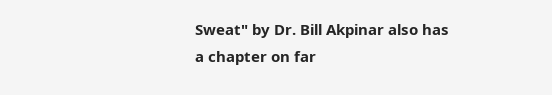Sweat" by Dr. Bill Akpinar also has a chapter on far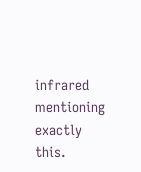infrared mentioning exactly this.